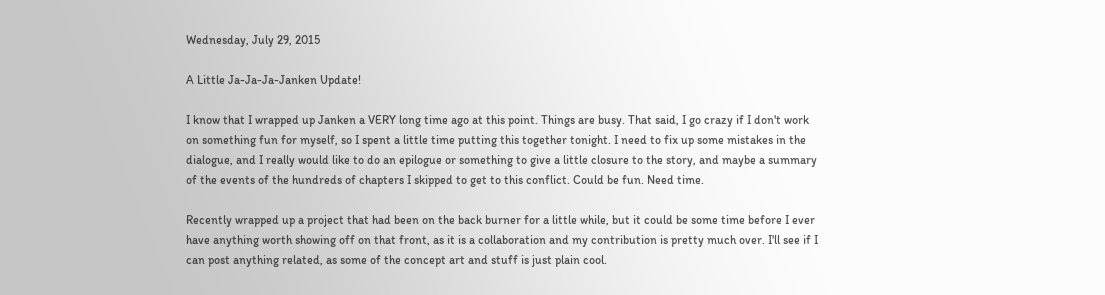Wednesday, July 29, 2015

A Little Ja-Ja-Ja-Janken Update!

I know that I wrapped up Janken a VERY long time ago at this point. Things are busy. That said, I go crazy if I don't work on something fun for myself, so I spent a little time putting this together tonight. I need to fix up some mistakes in the dialogue, and I really would like to do an epilogue or something to give a little closure to the story, and maybe a summary of the events of the hundreds of chapters I skipped to get to this conflict. Could be fun. Need time.

Recently wrapped up a project that had been on the back burner for a little while, but it could be some time before I ever have anything worth showing off on that front, as it is a collaboration and my contribution is pretty much over. I'll see if I can post anything related, as some of the concept art and stuff is just plain cool.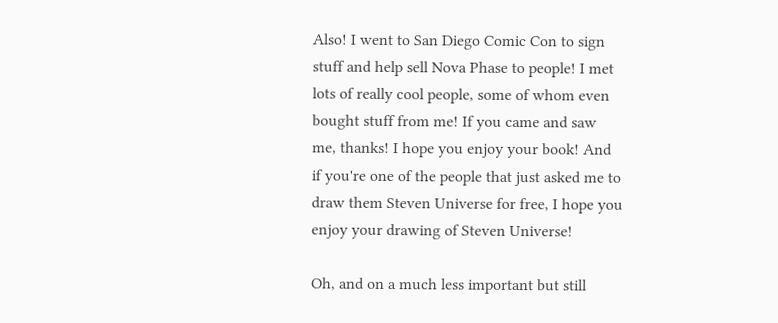Also! I went to San Diego Comic Con to sign stuff and help sell Nova Phase to people! I met lots of really cool people, some of whom even bought stuff from me! If you came and saw me, thanks! I hope you enjoy your book! And if you're one of the people that just asked me to draw them Steven Universe for free, I hope you enjoy your drawing of Steven Universe!

Oh, and on a much less important but still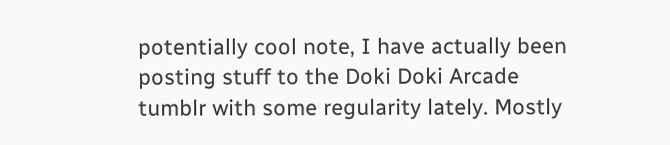potentially cool note, I have actually been posting stuff to the Doki Doki Arcade tumblr with some regularity lately. Mostly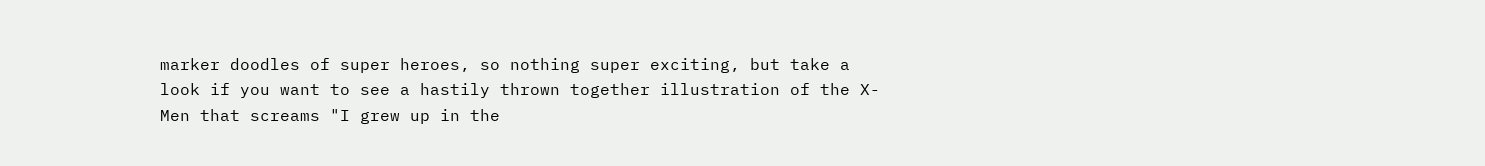marker doodles of super heroes, so nothing super exciting, but take a look if you want to see a hastily thrown together illustration of the X-Men that screams "I grew up in the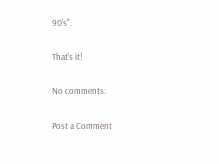90's".

That's it!

No comments:

Post a Comment